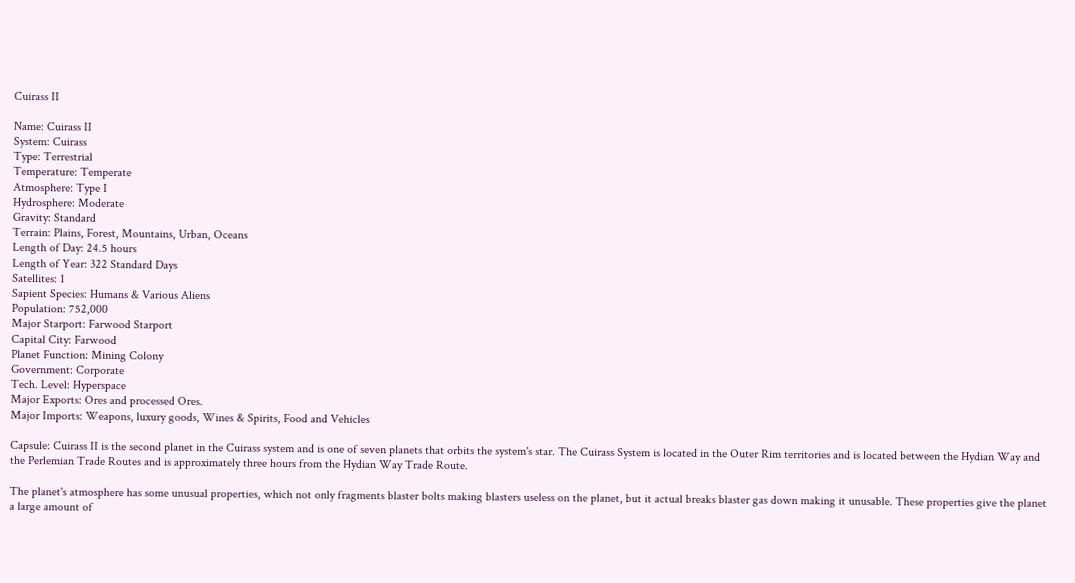Cuirass II

Name: Cuirass II
System: Cuirass
Type: Terrestrial
Temperature: Temperate
Atmosphere: Type I
Hydrosphere: Moderate
Gravity: Standard
Terrain: Plains, Forest, Mountains, Urban, Oceans
Length of Day: 24.5 hours
Length of Year: 322 Standard Days
Satellites: 1
Sapient Species: Humans & Various Aliens
Population: 752,000
Major Starport: Farwood Starport
Capital City: Farwood
Planet Function: Mining Colony
Government: Corporate
Tech. Level: Hyperspace
Major Exports: Ores and processed Ores.
Major Imports: Weapons, luxury goods, Wines & Spirits, Food and Vehicles

Capsule: Cuirass II is the second planet in the Cuirass system and is one of seven planets that orbits the system's star. The Cuirass System is located in the Outer Rim territories and is located between the Hydian Way and the Perlemian Trade Routes and is approximately three hours from the Hydian Way Trade Route.

The planet's atmosphere has some unusual properties, which not only fragments blaster bolts making blasters useless on the planet, but it actual breaks blaster gas down making it unusable. These properties give the planet a large amount of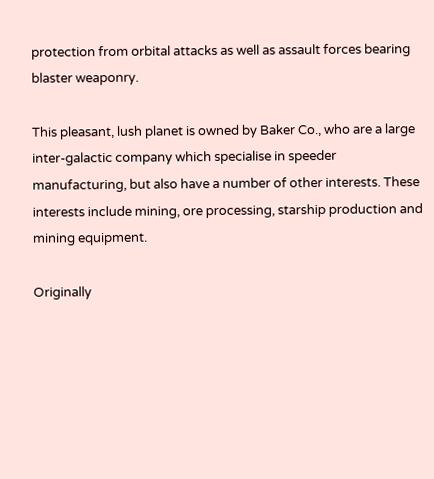protection from orbital attacks as well as assault forces bearing blaster weaponry.

This pleasant, lush planet is owned by Baker Co., who are a large inter-galactic company which specialise in speeder manufacturing, but also have a number of other interests. These interests include mining, ore processing, starship production and mining equipment.

Originally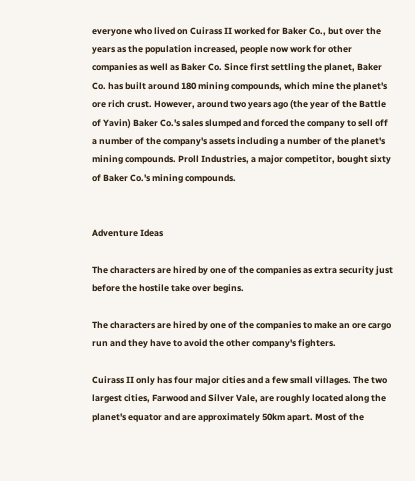everyone who lived on Cuirass II worked for Baker Co., but over the years as the population increased, people now work for other companies as well as Baker Co. Since first settling the planet, Baker Co. has built around 180 mining compounds, which mine the planet's ore rich crust. However, around two years ago (the year of the Battle of Yavin) Baker Co.'s sales slumped and forced the company to sell off a number of the company's assets including a number of the planet's mining compounds. Proll Industries, a major competitor, bought sixty of Baker Co.'s mining compounds.


Adventure Ideas

The characters are hired by one of the companies as extra security just before the hostile take over begins.

The characters are hired by one of the companies to make an ore cargo run and they have to avoid the other company's fighters.

Cuirass II only has four major cities and a few small villages. The two largest cities, Farwood and Silver Vale, are roughly located along the planet's equator and are approximately 50km apart. Most of the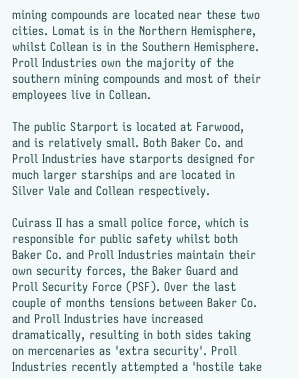mining compounds are located near these two cities. Lomat is in the Northern Hemisphere, whilst Collean is in the Southern Hemisphere. Proll Industries own the majority of the southern mining compounds and most of their employees live in Collean.

The public Starport is located at Farwood, and is relatively small. Both Baker Co. and Proll Industries have starports designed for much larger starships and are located in Silver Vale and Collean respectively.

Cuirass II has a small police force, which is responsible for public safety whilst both Baker Co. and Proll Industries maintain their own security forces, the Baker Guard and Proll Security Force (PSF). Over the last couple of months tensions between Baker Co. and Proll Industries have increased dramatically, resulting in both sides taking on mercenaries as 'extra security'. Proll Industries recently attempted a 'hostile take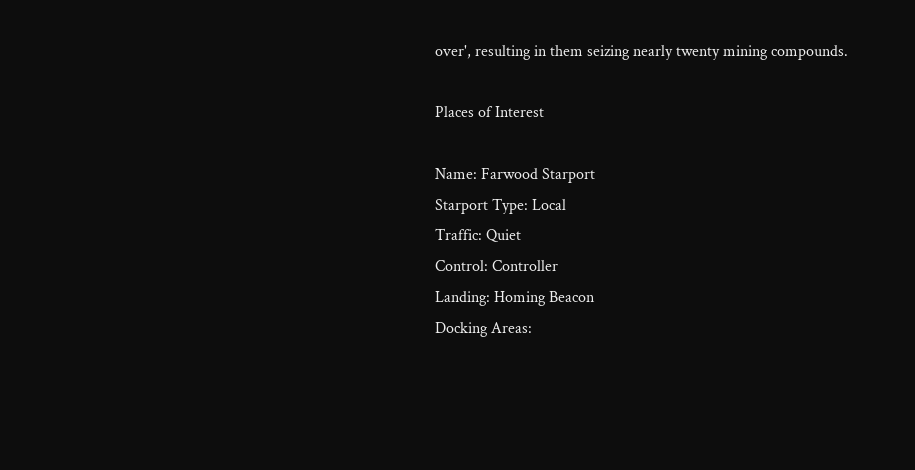over', resulting in them seizing nearly twenty mining compounds.

Places of Interest

Name: Farwood Starport
Starport Type: Local
Traffic: Quiet
Control: Controller
Landing: Homing Beacon
Docking Areas: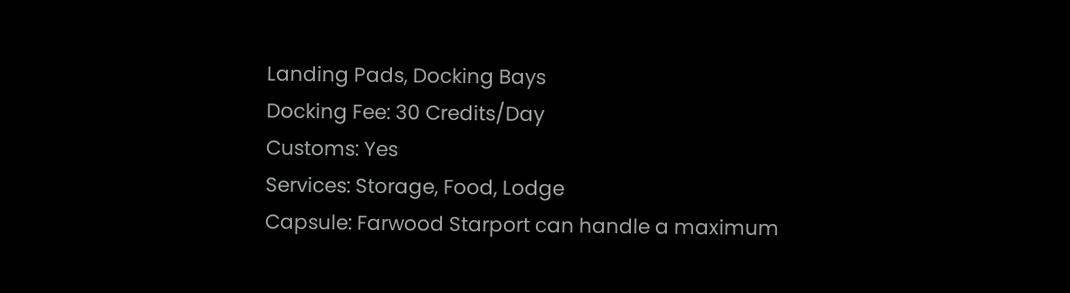Landing Pads, Docking Bays
Docking Fee: 30 Credits/Day
Customs: Yes
Services: Storage, Food, Lodge
Capsule: Farwood Starport can handle a maximum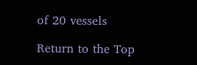of 20 vessels

Return to the Top